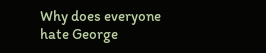Why does everyone hate George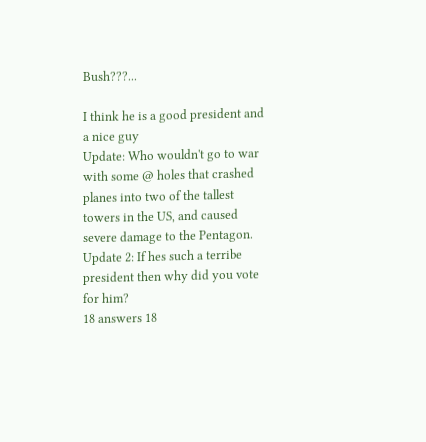Bush???...

I think he is a good president and a nice guy
Update: Who wouldn't go to war with some @ holes that crashed planes into two of the tallest towers in the US, and caused severe damage to the Pentagon.
Update 2: If hes such a terribe president then why did you vote for him?
18 answers 18